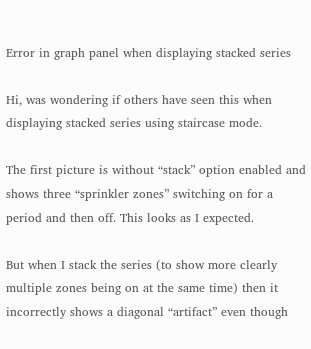Error in graph panel when displaying stacked series

Hi, was wondering if others have seen this when displaying stacked series using staircase mode.

The first picture is without “stack” option enabled and shows three “sprinkler zones” switching on for a period and then off. This looks as I expected.

But when I stack the series (to show more clearly multiple zones being on at the same time) then it incorrectly shows a diagonal “artifact” even though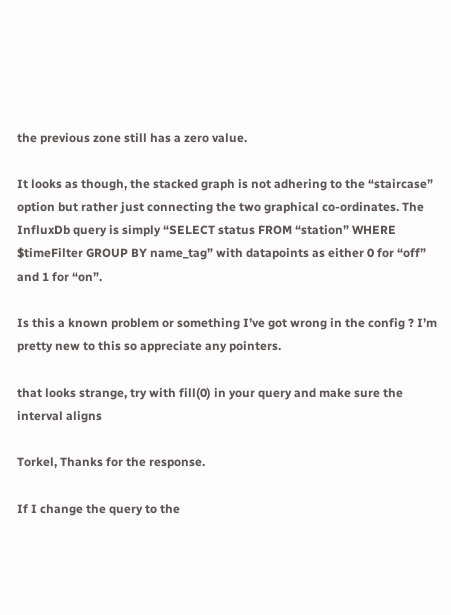the previous zone still has a zero value.

It looks as though, the stacked graph is not adhering to the “staircase” option but rather just connecting the two graphical co-ordinates. The InfluxDb query is simply “SELECT status FROM “station” WHERE $timeFilter GROUP BY name_tag” with datapoints as either 0 for “off” and 1 for “on”.

Is this a known problem or something I’ve got wrong in the config ? I’m pretty new to this so appreciate any pointers.

that looks strange, try with fill(0) in your query and make sure the interval aligns

Torkel, Thanks for the response.

If I change the query to the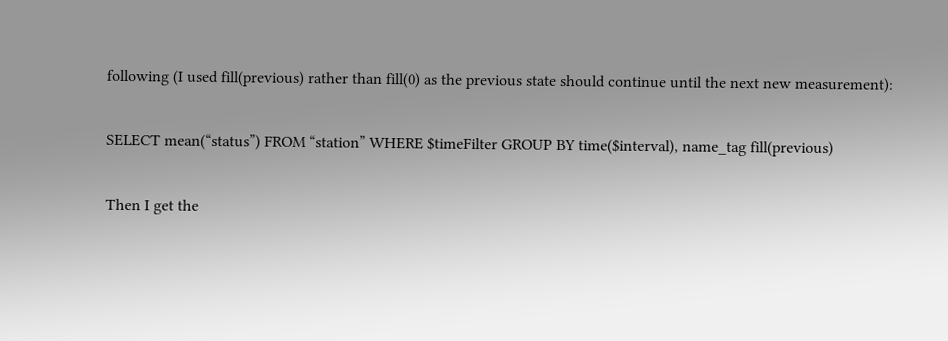following (I used fill(previous) rather than fill(0) as the previous state should continue until the next new measurement):

SELECT mean(“status”) FROM “station” WHERE $timeFilter GROUP BY time($interval), name_tag fill(previous)

Then I get the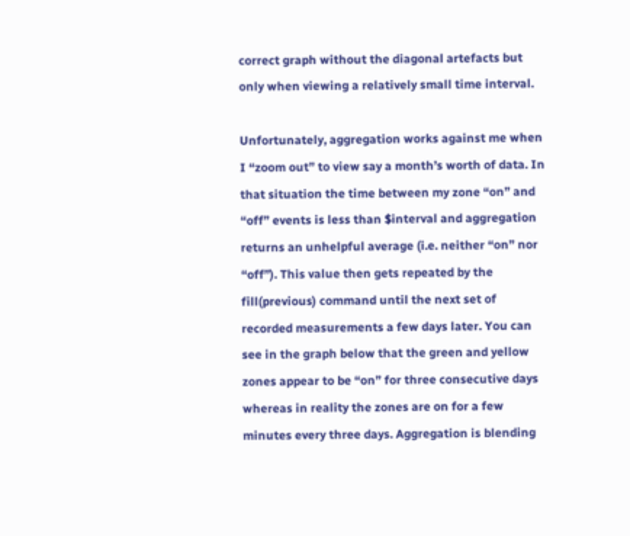correct graph without the diagonal artefacts but only when viewing a relatively small time interval.

Unfortunately, aggregation works against me when I “zoom out” to view say a month’s worth of data. In that situation the time between my zone “on” and “off” events is less than $interval and aggregation returns an unhelpful average (i.e. neither “on” nor “off”). This value then gets repeated by the fill(previous) command until the next set of recorded measurements a few days later. You can see in the graph below that the green and yellow zones appear to be “on” for three consecutive days whereas in reality the zones are on for a few minutes every three days. Aggregation is blending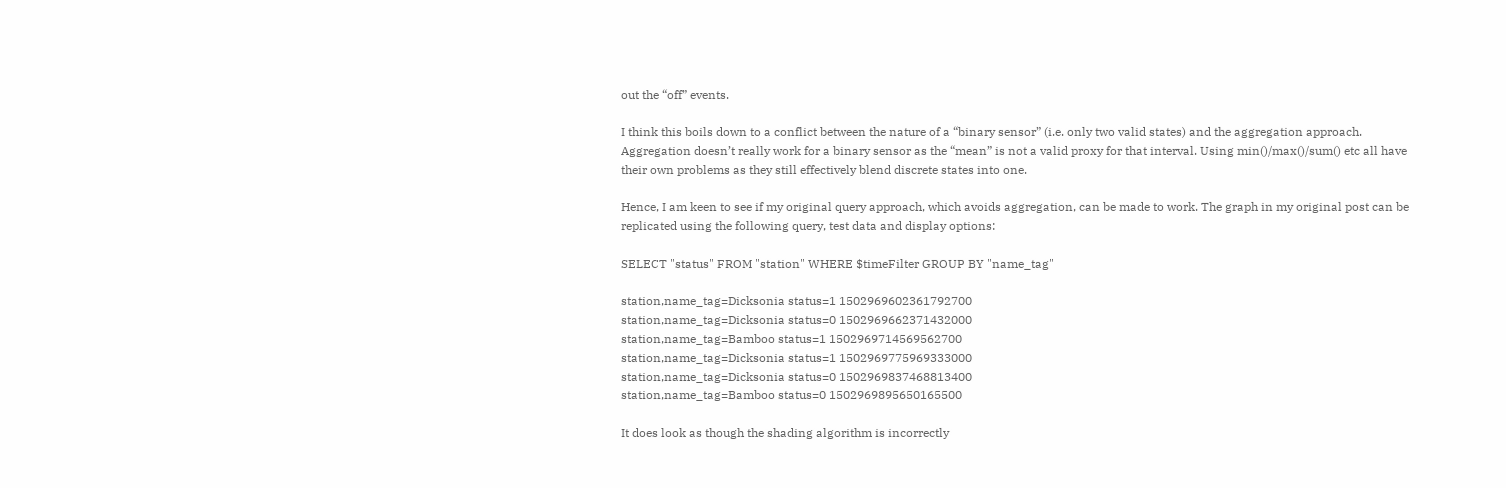out the “off” events.

I think this boils down to a conflict between the nature of a “binary sensor” (i.e. only two valid states) and the aggregation approach. Aggregation doesn’t really work for a binary sensor as the “mean” is not a valid proxy for that interval. Using min()/max()/sum() etc all have their own problems as they still effectively blend discrete states into one.

Hence, I am keen to see if my original query approach, which avoids aggregation, can be made to work. The graph in my original post can be replicated using the following query, test data and display options:

SELECT "status" FROM "station" WHERE $timeFilter GROUP BY "name_tag"

station,name_tag=Dicksonia status=1 1502969602361792700
station,name_tag=Dicksonia status=0 1502969662371432000
station,name_tag=Bamboo status=1 1502969714569562700
station,name_tag=Dicksonia status=1 1502969775969333000
station,name_tag=Dicksonia status=0 1502969837468813400
station,name_tag=Bamboo status=0 1502969895650165500

It does look as though the shading algorithm is incorrectly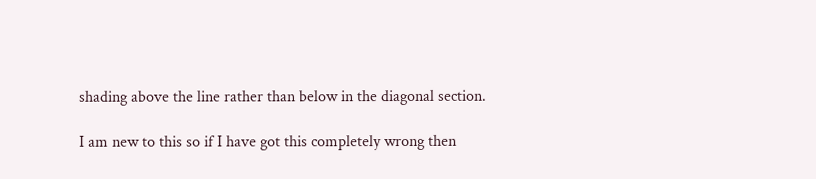shading above the line rather than below in the diagonal section.

I am new to this so if I have got this completely wrong then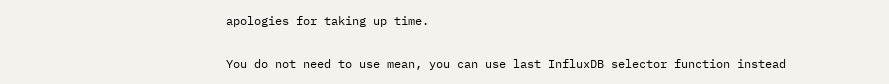apologies for taking up time.

You do not need to use mean, you can use last InfluxDB selector function instead